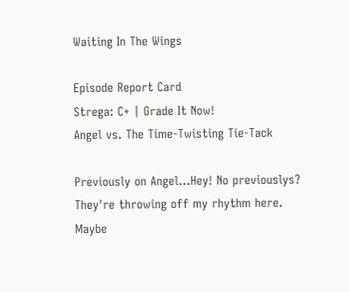Waiting In The Wings

Episode Report Card
Strega: C+ | Grade It Now!
Angel vs. The Time-Twisting Tie-Tack

Previously on Angel...Hey! No previouslys? They're throwing off my rhythm here. Maybe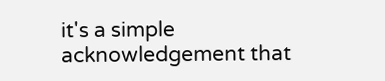it's a simple acknowledgement that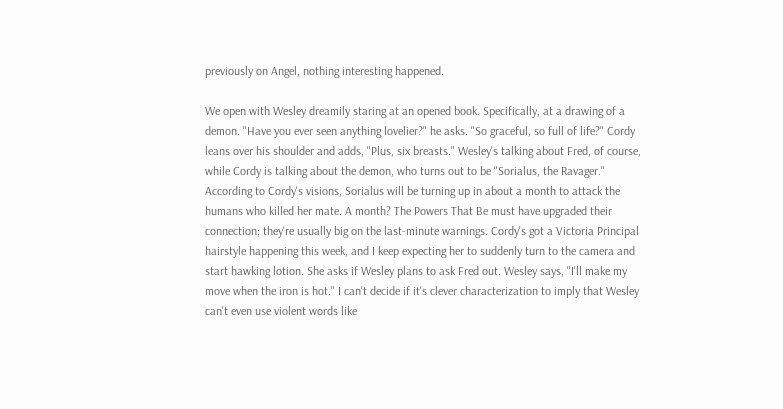previously on Angel, nothing interesting happened.

We open with Wesley dreamily staring at an opened book. Specifically, at a drawing of a demon. "Have you ever seen anything lovelier?" he asks. "So graceful, so full of life?" Cordy leans over his shoulder and adds, "Plus, six breasts." Wesley's talking about Fred, of course, while Cordy is talking about the demon, who turns out to be "Sorialus, the Ravager." According to Cordy's visions, Sorialus will be turning up in about a month to attack the humans who killed her mate. A month? The Powers That Be must have upgraded their connection; they're usually big on the last-minute warnings. Cordy's got a Victoria Principal hairstyle happening this week, and I keep expecting her to suddenly turn to the camera and start hawking lotion. She asks if Wesley plans to ask Fred out. Wesley says, "I'll make my move when the iron is hot." I can't decide if it's clever characterization to imply that Wesley can't even use violent words like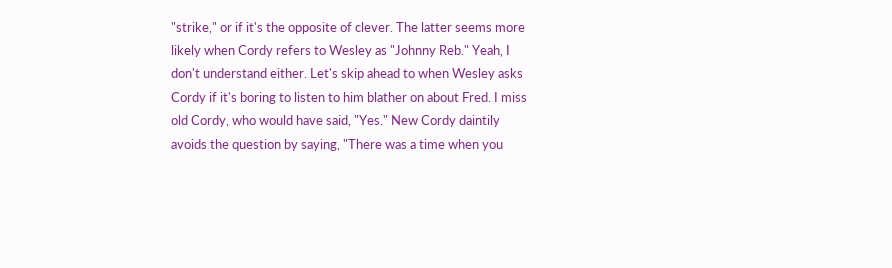"strike," or if it's the opposite of clever. The latter seems more likely when Cordy refers to Wesley as "Johnny Reb." Yeah, I don't understand either. Let's skip ahead to when Wesley asks Cordy if it's boring to listen to him blather on about Fred. I miss old Cordy, who would have said, "Yes." New Cordy daintily avoids the question by saying, "There was a time when you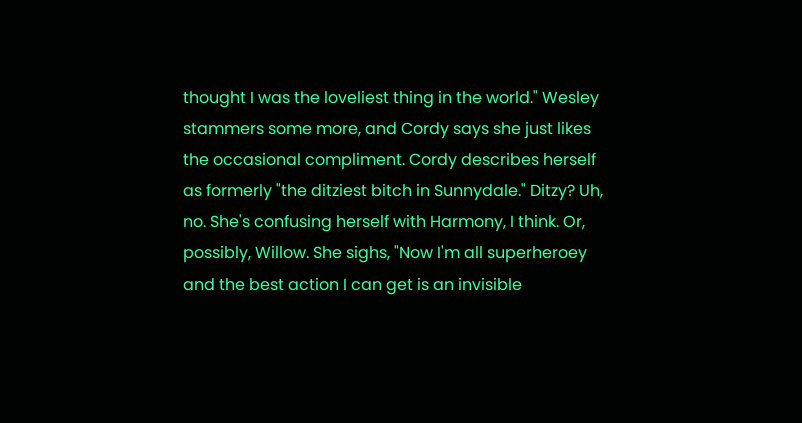thought I was the loveliest thing in the world." Wesley stammers some more, and Cordy says she just likes the occasional compliment. Cordy describes herself as formerly "the ditziest bitch in Sunnydale." Ditzy? Uh, no. She's confusing herself with Harmony, I think. Or, possibly, Willow. She sighs, "Now I'm all superheroey and the best action I can get is an invisible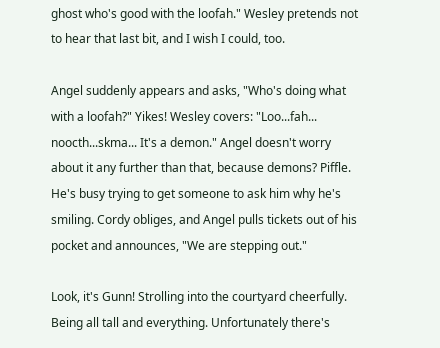ghost who's good with the loofah." Wesley pretends not to hear that last bit, and I wish I could, too.

Angel suddenly appears and asks, "Who's doing what with a loofah?" Yikes! Wesley covers: "Loo...fah... noocth...skma... It's a demon." Angel doesn't worry about it any further than that, because demons? Piffle. He's busy trying to get someone to ask him why he's smiling. Cordy obliges, and Angel pulls tickets out of his pocket and announces, "We are stepping out."

Look, it's Gunn! Strolling into the courtyard cheerfully. Being all tall and everything. Unfortunately there's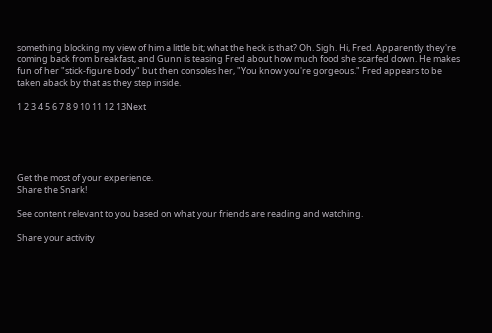something blocking my view of him a little bit; what the heck is that? Oh. Sigh. Hi, Fred. Apparently they're coming back from breakfast, and Gunn is teasing Fred about how much food she scarfed down. He makes fun of her "stick-figure body" but then consoles her, "You know you're gorgeous." Fred appears to be taken aback by that as they step inside.

1 2 3 4 5 6 7 8 9 10 11 12 13Next





Get the most of your experience.
Share the Snark!

See content relevant to you based on what your friends are reading and watching.

Share your activity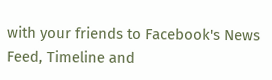with your friends to Facebook's News Feed, Timeline and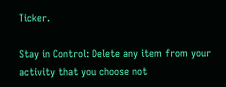Ticker.

Stay in Control: Delete any item from your activity that you choose not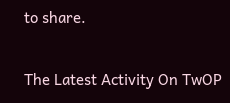to share.

The Latest Activity On TwOP